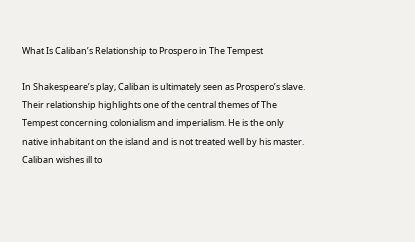What Is Caliban’s Relationship to Prospero in The Tempest

In Shakespeare’s play, Caliban is ultimately seen as Prospero’s slave. Their relationship highlights one of the central themes of The Tempest concerning colonialism and imperialism. He is the only native inhabitant on the island and is not treated well by his master. Caliban wishes ill to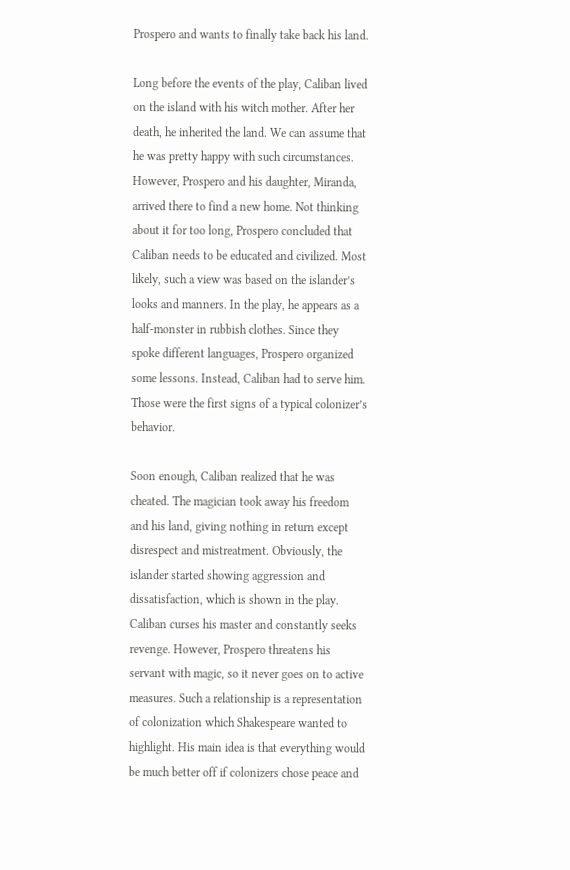Prospero and wants to finally take back his land.

Long before the events of the play, Caliban lived on the island with his witch mother. After her death, he inherited the land. We can assume that he was pretty happy with such circumstances. However, Prospero and his daughter, Miranda, arrived there to find a new home. Not thinking about it for too long, Prospero concluded that Caliban needs to be educated and civilized. Most likely, such a view was based on the islander’s looks and manners. In the play, he appears as a half-monster in rubbish clothes. Since they spoke different languages, Prospero organized some lessons. Instead, Caliban had to serve him. Those were the first signs of a typical colonizer’s behavior.

Soon enough, Caliban realized that he was cheated. The magician took away his freedom and his land, giving nothing in return except disrespect and mistreatment. Obviously, the islander started showing aggression and dissatisfaction, which is shown in the play. Caliban curses his master and constantly seeks revenge. However, Prospero threatens his servant with magic, so it never goes on to active measures. Such a relationship is a representation of colonization which Shakespeare wanted to highlight. His main idea is that everything would be much better off if colonizers chose peace and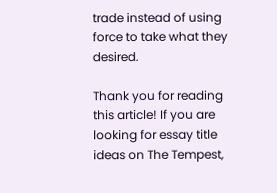trade instead of using force to take what they desired.

Thank you for reading this article! If you are looking for essay title ideas on The Tempest,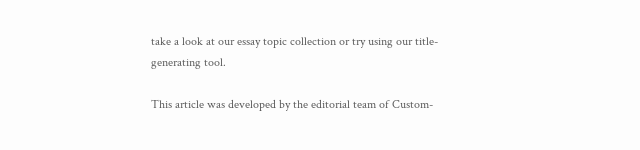take a look at our essay topic collection or try using our title-generating tool.

This article was developed by the editorial team of Custom-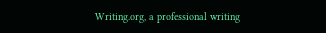Writing.org, a professional writing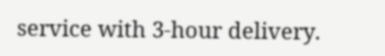service with 3-hour delivery.